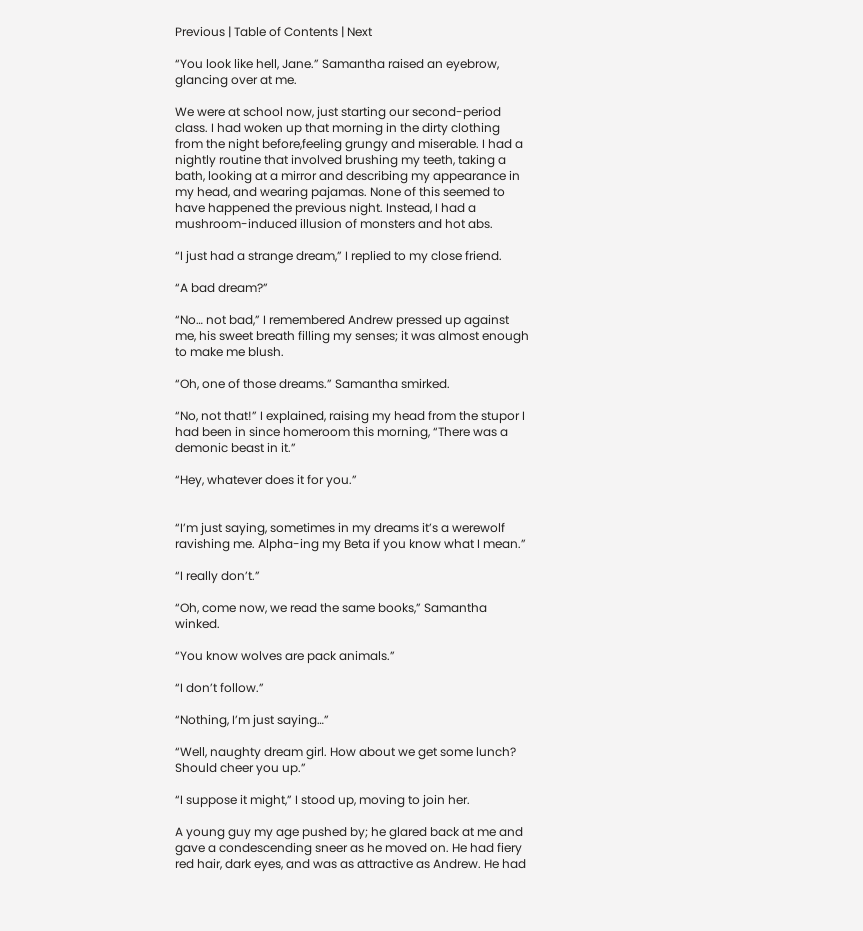Previous | Table of Contents | Next

“You look like hell, Jane.” Samantha raised an eyebrow, glancing over at me.

We were at school now, just starting our second-period class. I had woken up that morning in the dirty clothing from the night before,feeling grungy and miserable. I had a nightly routine that involved brushing my teeth, taking a bath, looking at a mirror and describing my appearance in my head, and wearing pajamas. None of this seemed to have happened the previous night. Instead, I had a mushroom-induced illusion of monsters and hot abs.

“I just had a strange dream,” I replied to my close friend.

“A bad dream?”

“No… not bad,” I remembered Andrew pressed up against me, his sweet breath filling my senses; it was almost enough to make me blush.

“Oh, one of those dreams.” Samantha smirked.

“No, not that!” I explained, raising my head from the stupor I had been in since homeroom this morning, “There was a demonic beast in it.”

“Hey, whatever does it for you.”


“I’m just saying, sometimes in my dreams it’s a werewolf ravishing me. Alpha-ing my Beta if you know what I mean.”

“I really don’t.”

“Oh, come now, we read the same books,” Samantha winked.

“You know wolves are pack animals.”

“I don’t follow.”

“Nothing, I’m just saying…”

“Well, naughty dream girl. How about we get some lunch? Should cheer you up.”

“I suppose it might,” I stood up, moving to join her.

A young guy my age pushed by; he glared back at me and gave a condescending sneer as he moved on. He had fiery red hair, dark eyes, and was as attractive as Andrew. He had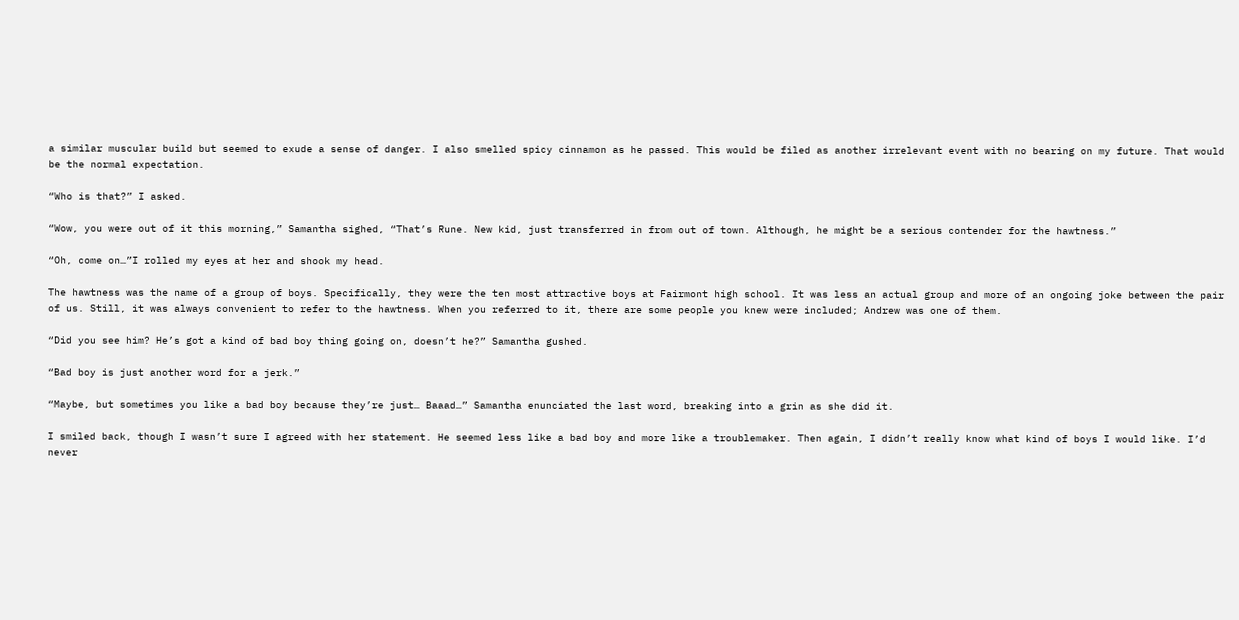a similar muscular build but seemed to exude a sense of danger. I also smelled spicy cinnamon as he passed. This would be filed as another irrelevant event with no bearing on my future. That would be the normal expectation.

“Who is that?” I asked.

“Wow, you were out of it this morning,” Samantha sighed, “That’s Rune. New kid, just transferred in from out of town. Although, he might be a serious contender for the hawtness.”

“Oh, come on…”I rolled my eyes at her and shook my head.

The hawtness was the name of a group of boys. Specifically, they were the ten most attractive boys at Fairmont high school. It was less an actual group and more of an ongoing joke between the pair of us. Still, it was always convenient to refer to the hawtness. When you referred to it, there are some people you knew were included; Andrew was one of them.

“Did you see him? He’s got a kind of bad boy thing going on, doesn’t he?” Samantha gushed.

“Bad boy is just another word for a jerk.”

“Maybe, but sometimes you like a bad boy because they’re just… Baaad…” Samantha enunciated the last word, breaking into a grin as she did it.

I smiled back, though I wasn’t sure I agreed with her statement. He seemed less like a bad boy and more like a troublemaker. Then again, I didn’t really know what kind of boys I would like. I’d never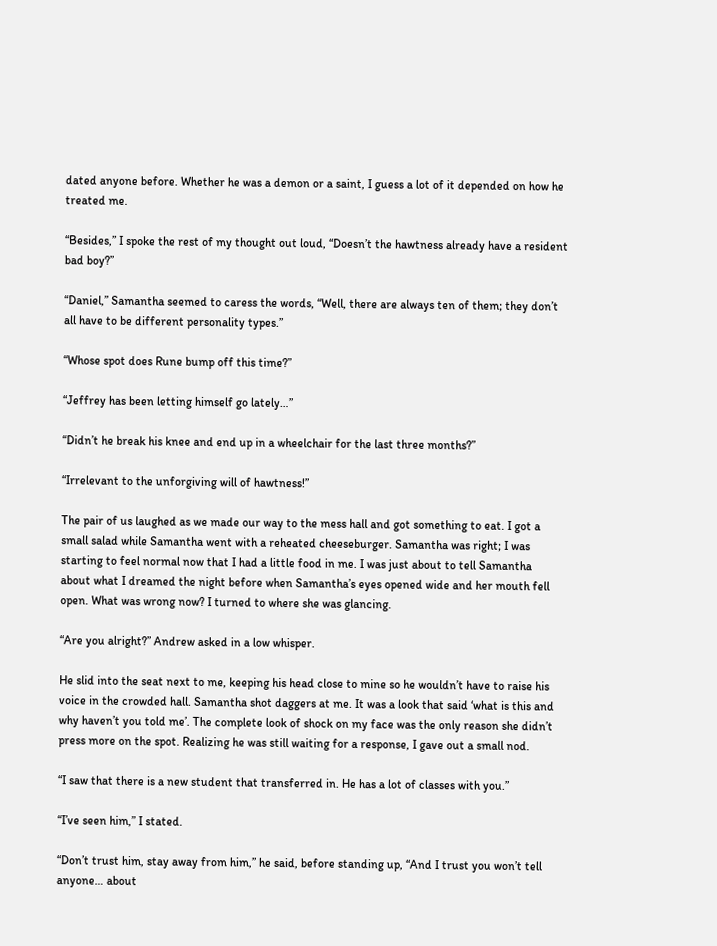dated anyone before. Whether he was a demon or a saint, I guess a lot of it depended on how he treated me.

“Besides,” I spoke the rest of my thought out loud, “Doesn’t the hawtness already have a resident bad boy?”

“Daniel,” Samantha seemed to caress the words, “Well, there are always ten of them; they don’t all have to be different personality types.”

“Whose spot does Rune bump off this time?”

“Jeffrey has been letting himself go lately…”

“Didn’t he break his knee and end up in a wheelchair for the last three months?”

“Irrelevant to the unforgiving will of hawtness!”

The pair of us laughed as we made our way to the mess hall and got something to eat. I got a small salad while Samantha went with a reheated cheeseburger. Samantha was right; I was starting to feel normal now that I had a little food in me. I was just about to tell Samantha about what I dreamed the night before when Samantha’s eyes opened wide and her mouth fell open. What was wrong now? I turned to where she was glancing.

“Are you alright?” Andrew asked in a low whisper.

He slid into the seat next to me, keeping his head close to mine so he wouldn’t have to raise his voice in the crowded hall. Samantha shot daggers at me. It was a look that said ‘what is this and why haven’t you told me’. The complete look of shock on my face was the only reason she didn’t press more on the spot. Realizing he was still waiting for a response, I gave out a small nod.

“I saw that there is a new student that transferred in. He has a lot of classes with you.”

“I’ve seen him,” I stated.

“Don’t trust him, stay away from him,” he said, before standing up, “And I trust you won’t tell anyone… about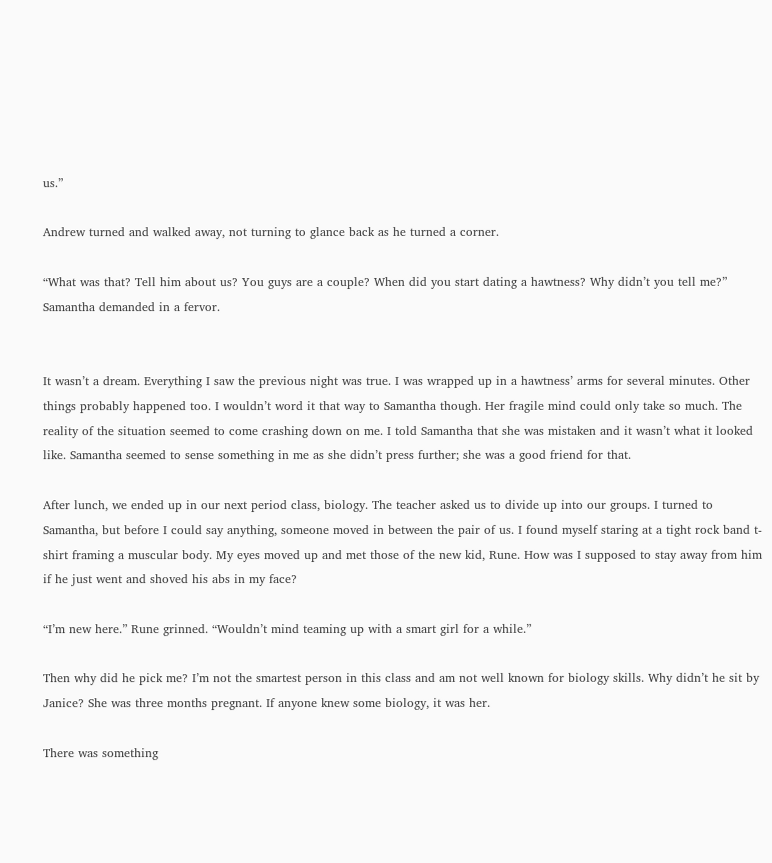us.”

Andrew turned and walked away, not turning to glance back as he turned a corner.

“What was that? Tell him about us? You guys are a couple? When did you start dating a hawtness? Why didn’t you tell me?” Samantha demanded in a fervor.


It wasn’t a dream. Everything I saw the previous night was true. I was wrapped up in a hawtness’ arms for several minutes. Other things probably happened too. I wouldn’t word it that way to Samantha though. Her fragile mind could only take so much. The reality of the situation seemed to come crashing down on me. I told Samantha that she was mistaken and it wasn’t what it looked like. Samantha seemed to sense something in me as she didn’t press further; she was a good friend for that.

After lunch, we ended up in our next period class, biology. The teacher asked us to divide up into our groups. I turned to Samantha, but before I could say anything, someone moved in between the pair of us. I found myself staring at a tight rock band t-shirt framing a muscular body. My eyes moved up and met those of the new kid, Rune. How was I supposed to stay away from him if he just went and shoved his abs in my face?

“I’m new here.” Rune grinned. “Wouldn’t mind teaming up with a smart girl for a while.”

Then why did he pick me? I’m not the smartest person in this class and am not well known for biology skills. Why didn’t he sit by Janice? She was three months pregnant. If anyone knew some biology, it was her.

There was something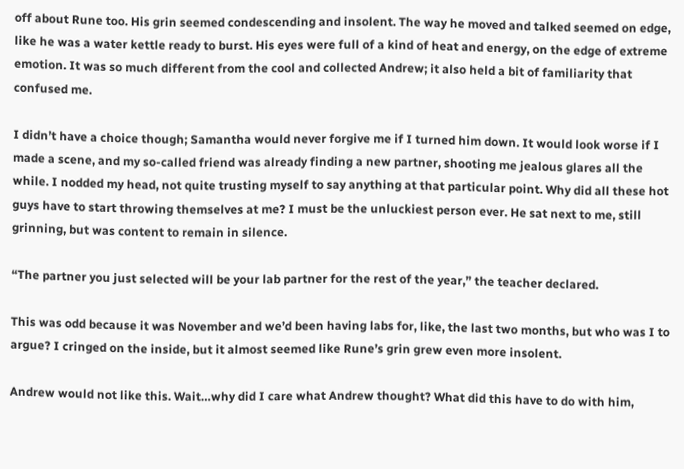off about Rune too. His grin seemed condescending and insolent. The way he moved and talked seemed on edge, like he was a water kettle ready to burst. His eyes were full of a kind of heat and energy, on the edge of extreme emotion. It was so much different from the cool and collected Andrew; it also held a bit of familiarity that confused me.

I didn’t have a choice though; Samantha would never forgive me if I turned him down. It would look worse if I made a scene, and my so-called friend was already finding a new partner, shooting me jealous glares all the while. I nodded my head, not quite trusting myself to say anything at that particular point. Why did all these hot guys have to start throwing themselves at me? I must be the unluckiest person ever. He sat next to me, still grinning, but was content to remain in silence.

“The partner you just selected will be your lab partner for the rest of the year,” the teacher declared.

This was odd because it was November and we’d been having labs for, like, the last two months, but who was I to argue? I cringed on the inside, but it almost seemed like Rune’s grin grew even more insolent.

Andrew would not like this. Wait…why did I care what Andrew thought? What did this have to do with him,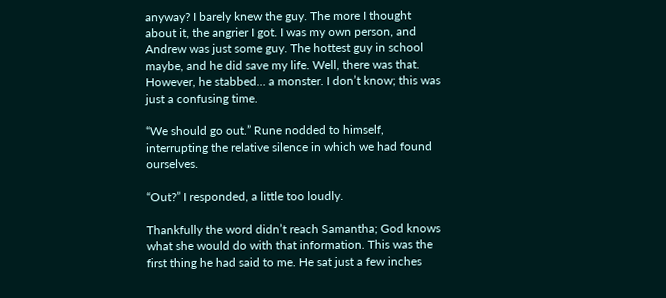anyway? I barely knew the guy. The more I thought about it, the angrier I got. I was my own person, and Andrew was just some guy. The hottest guy in school maybe, and he did save my life. Well, there was that. However, he stabbed… a monster. I don’t know; this was just a confusing time.

“We should go out.” Rune nodded to himself, interrupting the relative silence in which we had found ourselves.

“Out?” I responded, a little too loudly.

Thankfully the word didn’t reach Samantha; God knows what she would do with that information. This was the first thing he had said to me. He sat just a few inches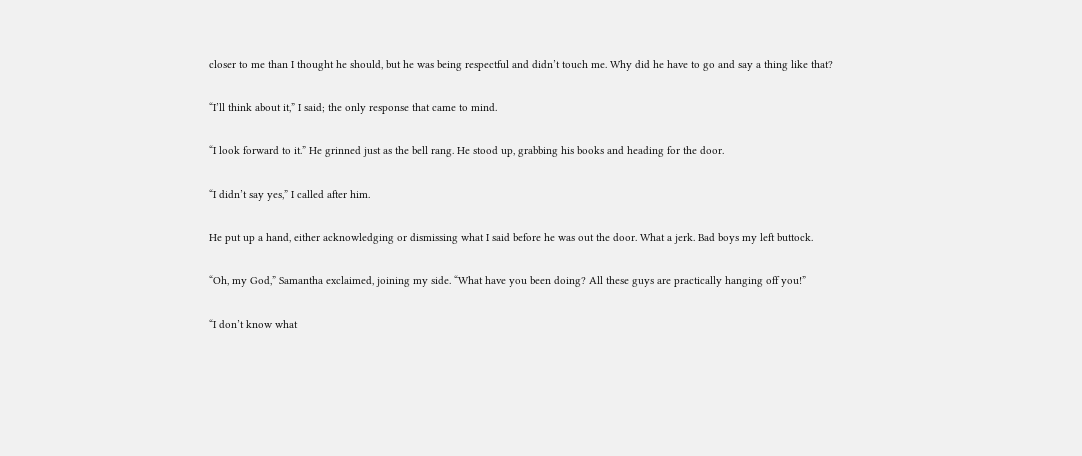closer to me than I thought he should, but he was being respectful and didn’t touch me. Why did he have to go and say a thing like that?

“I’ll think about it,” I said; the only response that came to mind.

“I look forward to it.” He grinned just as the bell rang. He stood up, grabbing his books and heading for the door.

“I didn’t say yes,” I called after him.

He put up a hand, either acknowledging or dismissing what I said before he was out the door. What a jerk. Bad boys my left buttock.

“Oh, my God,” Samantha exclaimed, joining my side. “What have you been doing? All these guys are practically hanging off you!”

“I don’t know what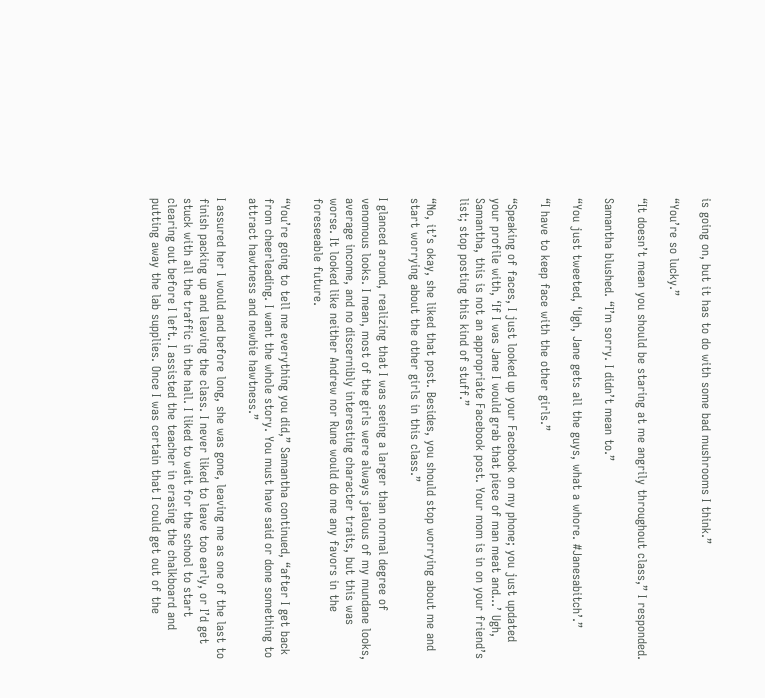is going on, but it has to do with some bad mushrooms I think.”

“You’re so lucky.”

“It doesn’t mean you should be staring at me angrily throughout class,” I responded.

Samantha blushed. “I’m sorry. I didn’t mean to.”

“You just tweeted, ‘Ugh, Jane gets all the guys, what a whore. #Janesabitch’.”

“I have to keep face with the other girls.”

“Speaking of faces, I just looked up your Facebook on my phone; you just updated your profile with, ‘If I was Jane I would grab that piece of man meat and…’ Ugh, Samantha, this is not an appropriate Facebook post. Your mom is in on your friend’s list; stop posting this kind of stuff.”

“No, it’s okay, she liked that post. Besides, you should stop worrying about me and start worrying about the other girls in this class.”

I glanced around, realizing that I was seeing a larger than normal degree of venomous looks. I mean, most of the girls were always jealous of my mundane looks, average income, and no discernibly interesting character traits, but this was worse. It looked like neither Andrew nor Rune would do me any favors in the foreseeable future.

“You’re going to tell me everything you did,” Samantha continued, “after I get back from cheerleading. I want the whole story. You must have said or done something to attract hawtness and newbie hawtness.”

I assured her I would and before long, she was gone, leaving me as one of the last to finish packing up and leaving the class. I never liked to leave too early, or I’d get stuck with all the traffic in the hall. I liked to wait for the school to start clearing out before I left. I assisted the teacher in erasing the chalkboard and putting away the lab supplies. Once I was certain that I could get out of the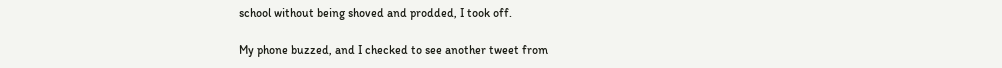school without being shoved and prodded, I took off.

My phone buzzed, and I checked to see another tweet from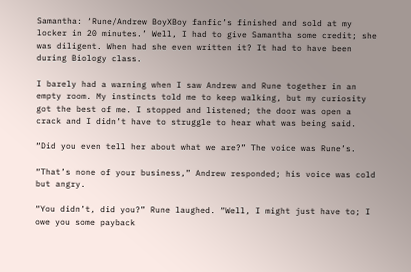Samantha: ‘Rune/Andrew BoyXBoy fanfic’s finished and sold at my locker in 20 minutes.’ Well, I had to give Samantha some credit; she was diligent. When had she even written it? It had to have been during Biology class.

I barely had a warning when I saw Andrew and Rune together in an empty room. My instincts told me to keep walking, but my curiosity got the best of me. I stopped and listened; the door was open a crack and I didn’t have to struggle to hear what was being said.

“Did you even tell her about what we are?” The voice was Rune’s.

“That’s none of your business,” Andrew responded; his voice was cold but angry.

“You didn’t, did you?” Rune laughed. “Well, I might just have to; I owe you some payback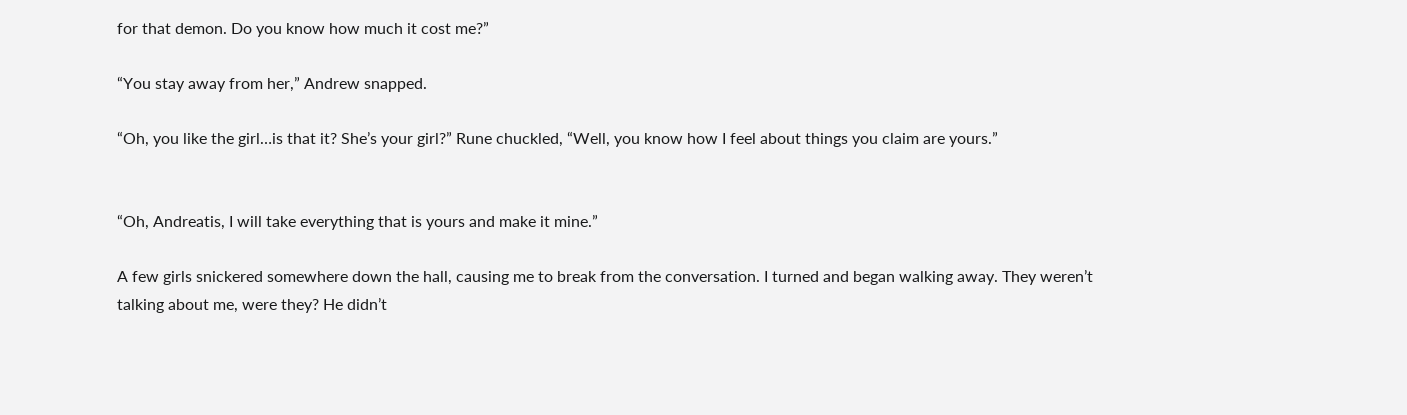for that demon. Do you know how much it cost me?”

“You stay away from her,” Andrew snapped.

“Oh, you like the girl…is that it? She’s your girl?” Rune chuckled, “Well, you know how I feel about things you claim are yours.”


“Oh, Andreatis, I will take everything that is yours and make it mine.”

A few girls snickered somewhere down the hall, causing me to break from the conversation. I turned and began walking away. They weren’t talking about me, were they? He didn’t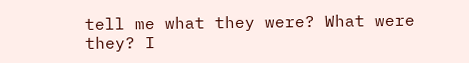tell me what they were? What were they? I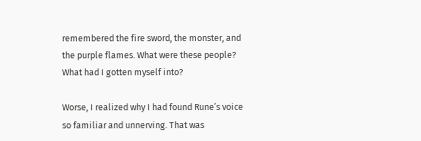remembered the fire sword, the monster, and the purple flames. What were these people? What had I gotten myself into?

Worse, I realized why I had found Rune’s voice so familiar and unnerving. That was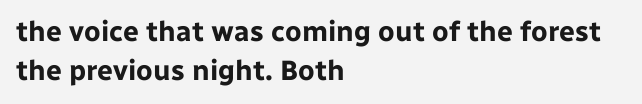the voice that was coming out of the forest the previous night. Both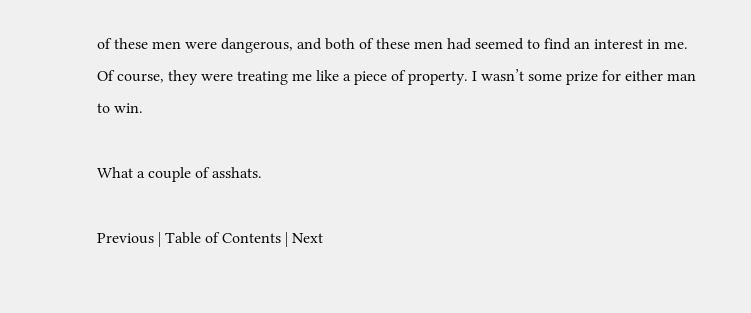of these men were dangerous, and both of these men had seemed to find an interest in me. Of course, they were treating me like a piece of property. I wasn’t some prize for either man to win.

What a couple of asshats.

Previous | Table of Contents | Next